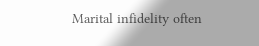Marital infidelity often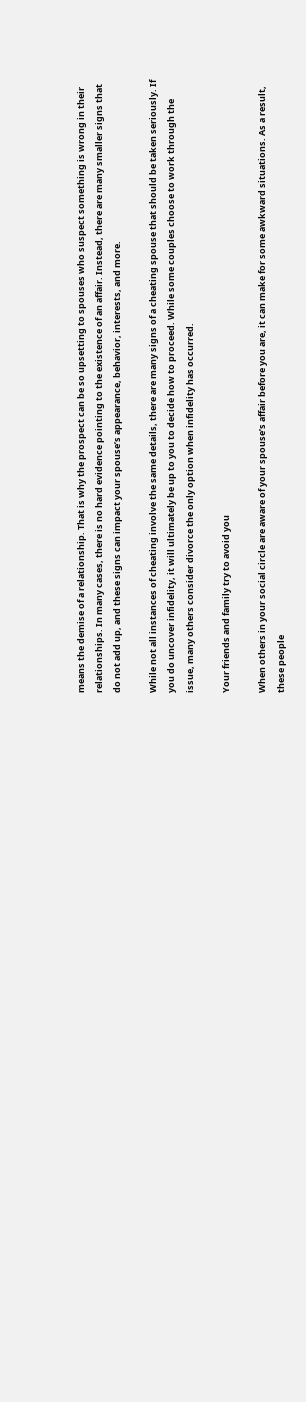means the demise of a relationship. That is why the prospect can be so upsetting to spouses who suspect something is wrong in their relationships. In many cases, there is no hard evidence pointing to the existence of an affair. Instead, there are many smaller signs that do not add up, and these signs can impact your spouse’s appearance, behavior, interests, and more.

While not all instances of cheating involve the same details, there are many signs of a cheating spouse that should be taken seriously. If you do uncover infidelity, it will ultimately be up to you to decide how to proceed. While some couples choose to work through the issue, many others consider divorce the only option when infidelity has occurred.

Your friends and family try to avoid you

When others in your social circle are aware of your spouse’s affair before you are, it can make for some awkward situations. As a result, these people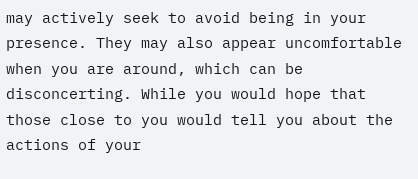may actively seek to avoid being in your presence. They may also appear uncomfortable when you are around, which can be disconcerting. While you would hope that those close to you would tell you about the actions of your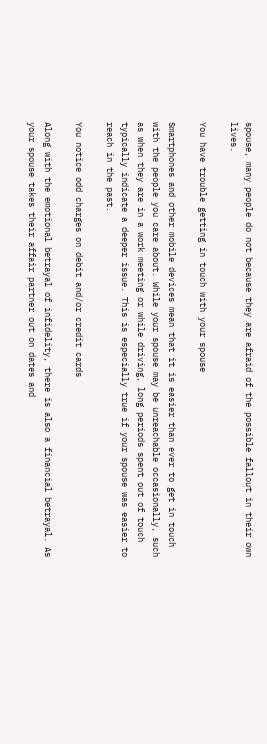spouse, many people do not because they are afraid of the possible fallout in their own lives.

You have trouble getting in touch with your spouse

Smartphones and other mobile devices mean that it is easier than ever to get in touch with the people you care about. While your spouse may be unreachable occasionally, such as when they are in a work meeting or while driving, long periods spent out of touch typically indicate a deeper issue. This is especially true if your spouse was easier to reach in the past.

You notice odd charges on debit and/or credit cards

Along with the emotional betrayal of infidelity, there is also a financial betrayal. As your spouse takes their affair partner out on dates and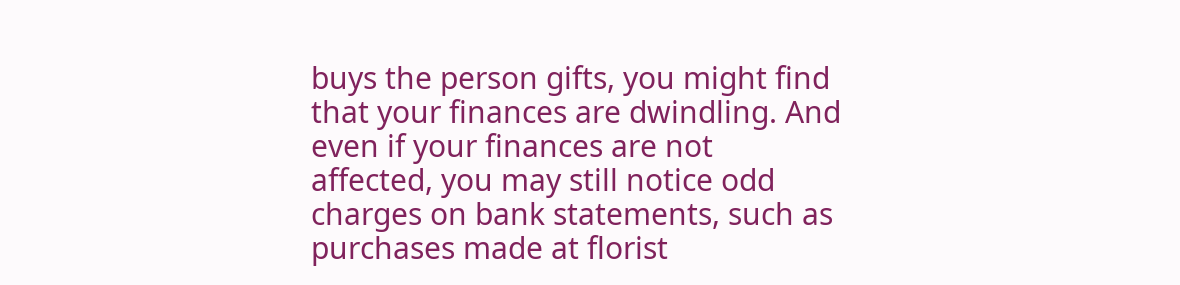buys the person gifts, you might find that your finances are dwindling. And even if your finances are not affected, you may still notice odd charges on bank statements, such as purchases made at florist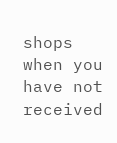shops when you have not received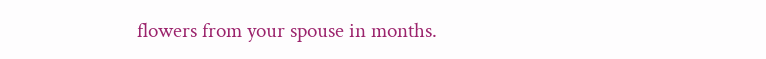flowers from your spouse in months.